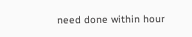need done within hour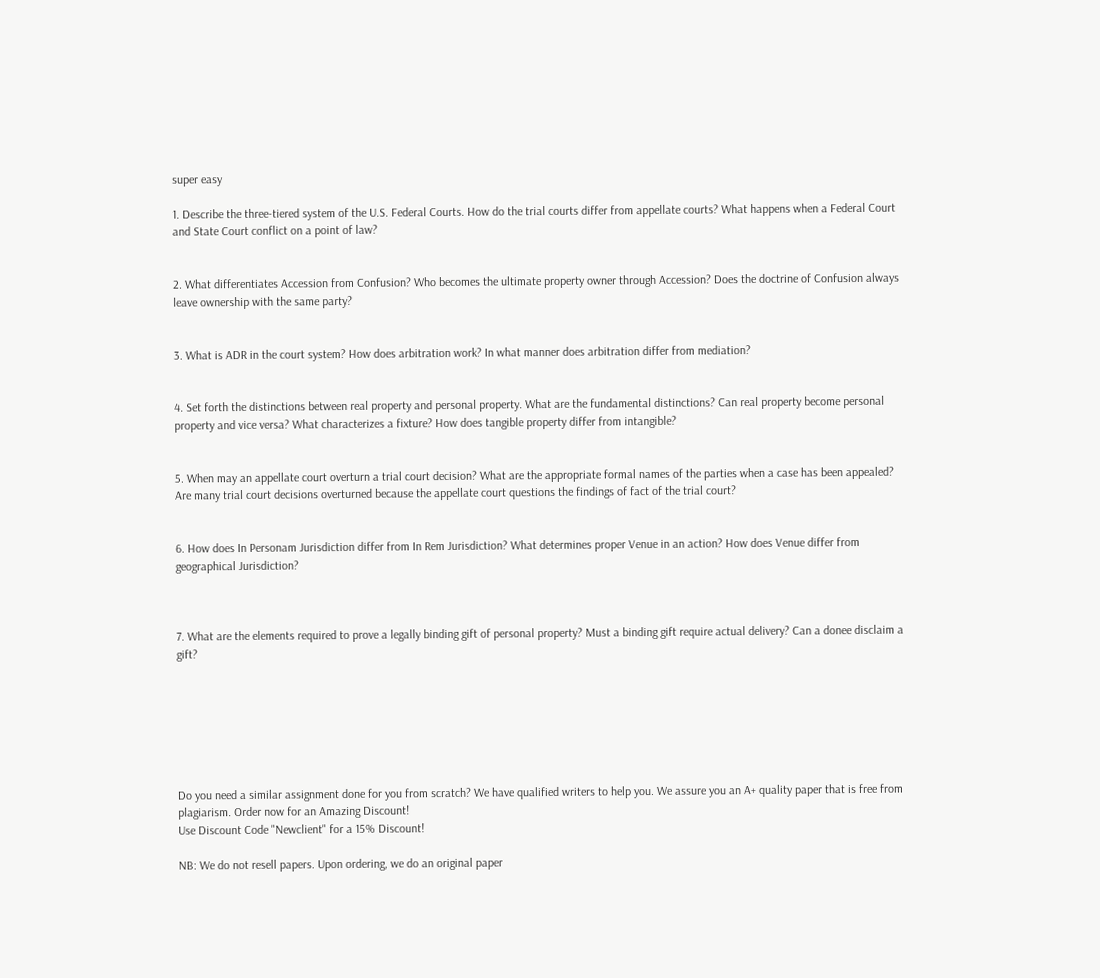super easy

1. Describe the three-tiered system of the U.S. Federal Courts. How do the trial courts differ from appellate courts? What happens when a Federal Court and State Court conflict on a point of law?


2. What differentiates Accession from Confusion? Who becomes the ultimate property owner through Accession? Does the doctrine of Confusion always leave ownership with the same party?


3. What is ADR in the court system? How does arbitration work? In what manner does arbitration differ from mediation?


4. Set forth the distinctions between real property and personal property. What are the fundamental distinctions? Can real property become personal property and vice versa? What characterizes a fixture? How does tangible property differ from intangible?


5. When may an appellate court overturn a trial court decision? What are the appropriate formal names of the parties when a case has been appealed? Are many trial court decisions overturned because the appellate court questions the findings of fact of the trial court?


6. How does In Personam Jurisdiction differ from In Rem Jurisdiction? What determines proper Venue in an action? How does Venue differ from geographical Jurisdiction?



7. What are the elements required to prove a legally binding gift of personal property? Must a binding gift require actual delivery? Can a donee disclaim a gift?







Do you need a similar assignment done for you from scratch? We have qualified writers to help you. We assure you an A+ quality paper that is free from plagiarism. Order now for an Amazing Discount!
Use Discount Code "Newclient" for a 15% Discount!

NB: We do not resell papers. Upon ordering, we do an original paper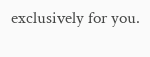exclusively for you.